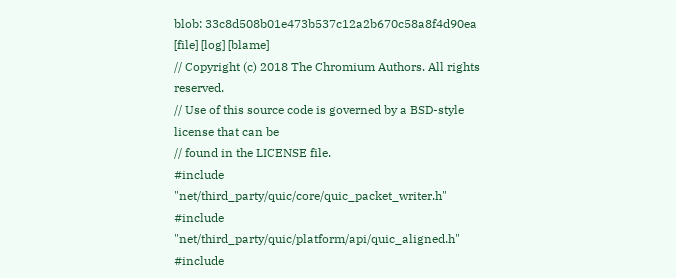blob: 33c8d508b01e473b537c12a2b670c58a8f4d90ea [file] [log] [blame]
// Copyright (c) 2018 The Chromium Authors. All rights reserved.
// Use of this source code is governed by a BSD-style license that can be
// found in the LICENSE file.
#include "net/third_party/quic/core/quic_packet_writer.h"
#include "net/third_party/quic/platform/api/quic_aligned.h"
#include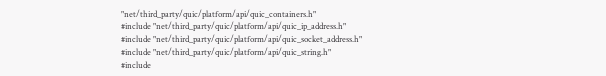"net/third_party/quic/platform/api/quic_containers.h"
#include "net/third_party/quic/platform/api/quic_ip_address.h"
#include "net/third_party/quic/platform/api/quic_socket_address.h"
#include "net/third_party/quic/platform/api/quic_string.h"
#include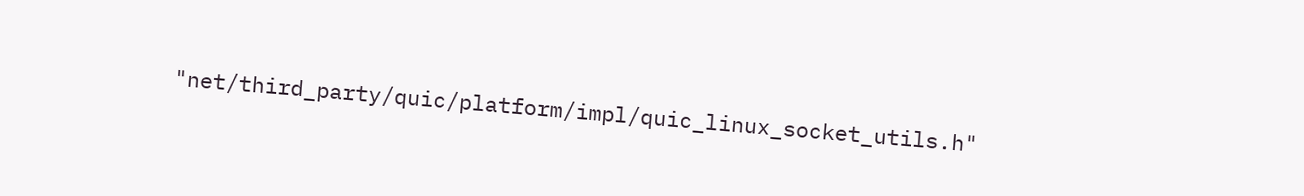"net/third_party/quic/platform/impl/quic_linux_socket_utils.h"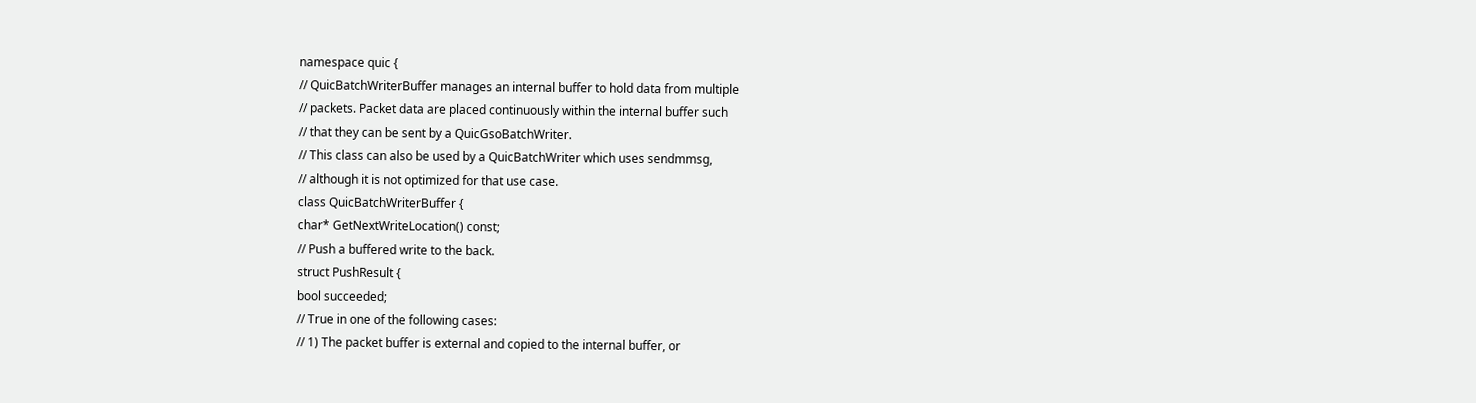namespace quic {
// QuicBatchWriterBuffer manages an internal buffer to hold data from multiple
// packets. Packet data are placed continuously within the internal buffer such
// that they can be sent by a QuicGsoBatchWriter.
// This class can also be used by a QuicBatchWriter which uses sendmmsg,
// although it is not optimized for that use case.
class QuicBatchWriterBuffer {
char* GetNextWriteLocation() const;
// Push a buffered write to the back.
struct PushResult {
bool succeeded;
// True in one of the following cases:
// 1) The packet buffer is external and copied to the internal buffer, or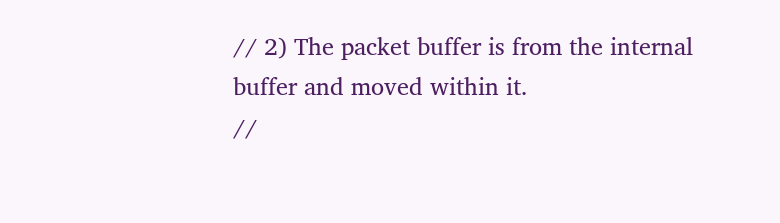// 2) The packet buffer is from the internal buffer and moved within it.
//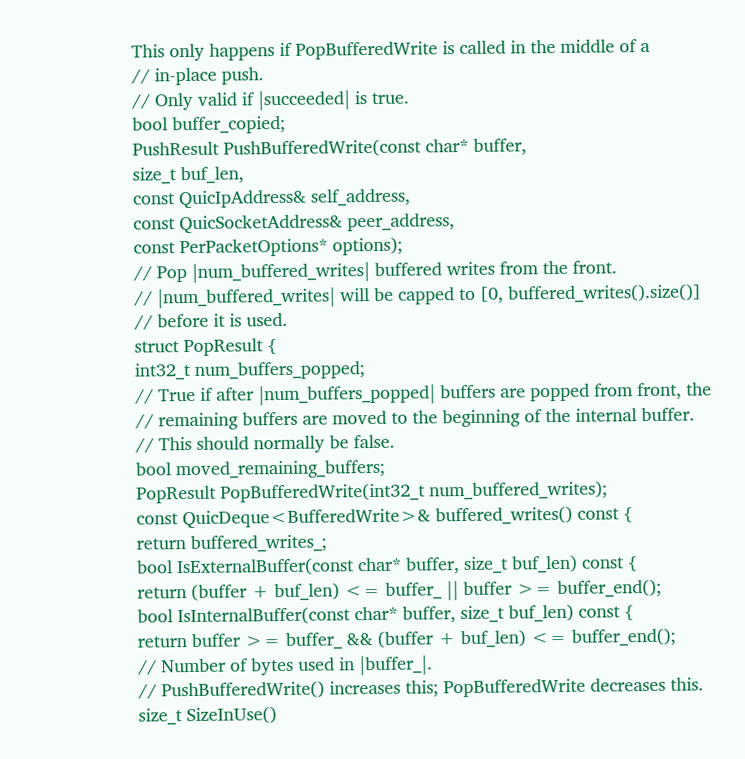This only happens if PopBufferedWrite is called in the middle of a
// in-place push.
// Only valid if |succeeded| is true.
bool buffer_copied;
PushResult PushBufferedWrite(const char* buffer,
size_t buf_len,
const QuicIpAddress& self_address,
const QuicSocketAddress& peer_address,
const PerPacketOptions* options);
// Pop |num_buffered_writes| buffered writes from the front.
// |num_buffered_writes| will be capped to [0, buffered_writes().size()]
// before it is used.
struct PopResult {
int32_t num_buffers_popped;
// True if after |num_buffers_popped| buffers are popped from front, the
// remaining buffers are moved to the beginning of the internal buffer.
// This should normally be false.
bool moved_remaining_buffers;
PopResult PopBufferedWrite(int32_t num_buffered_writes);
const QuicDeque<BufferedWrite>& buffered_writes() const {
return buffered_writes_;
bool IsExternalBuffer(const char* buffer, size_t buf_len) const {
return (buffer + buf_len) <= buffer_ || buffer >= buffer_end();
bool IsInternalBuffer(const char* buffer, size_t buf_len) const {
return buffer >= buffer_ && (buffer + buf_len) <= buffer_end();
// Number of bytes used in |buffer_|.
// PushBufferedWrite() increases this; PopBufferedWrite decreases this.
size_t SizeInUse()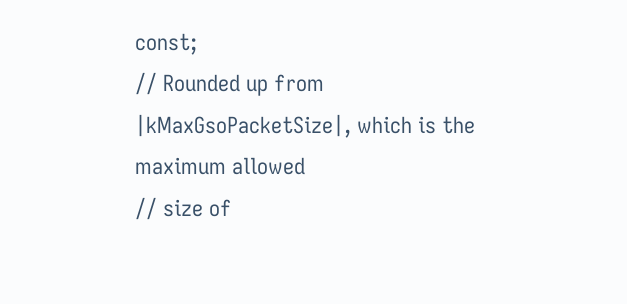const;
// Rounded up from |kMaxGsoPacketSize|, which is the maximum allowed
// size of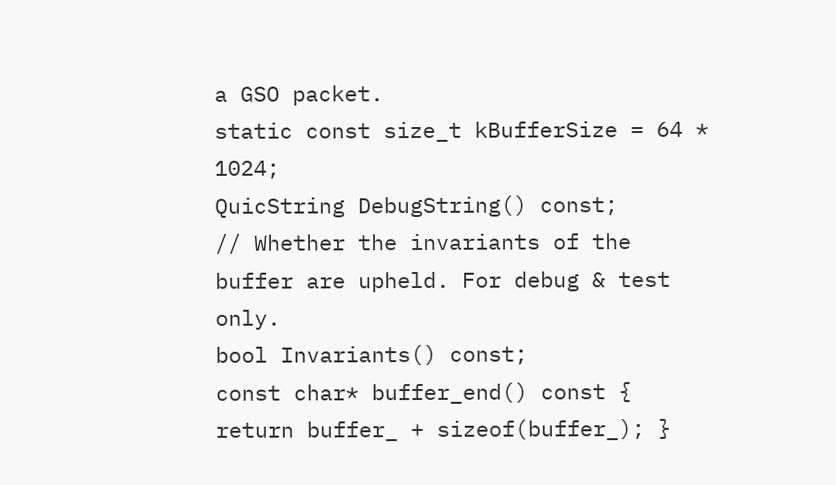a GSO packet.
static const size_t kBufferSize = 64 * 1024;
QuicString DebugString() const;
// Whether the invariants of the buffer are upheld. For debug & test only.
bool Invariants() const;
const char* buffer_end() const { return buffer_ + sizeof(buffer_); }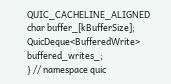QUIC_CACHELINE_ALIGNED char buffer_[kBufferSize];
QuicDeque<BufferedWrite> buffered_writes_;
} // namespace quic